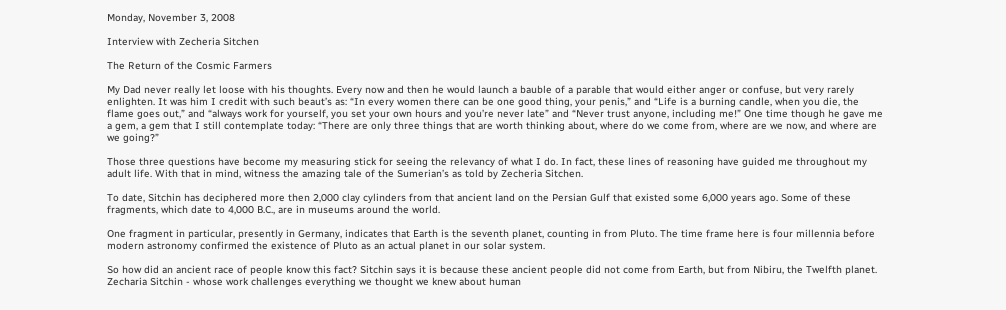Monday, November 3, 2008

Interview with Zecheria Sitchen

The Return of the Cosmic Farmers

My Dad never really let loose with his thoughts. Every now and then he would launch a bauble of a parable that would either anger or confuse, but very rarely enlighten. It was him I credit with such beaut’s as: “In every women there can be one good thing, your penis,” and “Life is a burning candle, when you die, the flame goes out,” and “always work for yourself, you set your own hours and you’re never late” and “Never trust anyone, including me!” One time though he gave me a gem, a gem that I still contemplate today: “There are only three things that are worth thinking about, where do we come from, where are we now, and where are we going?”

Those three questions have become my measuring stick for seeing the relevancy of what I do. In fact, these lines of reasoning have guided me throughout my adult life. With that in mind, witness the amazing tale of the Sumerian’s as told by Zecheria Sitchen.

To date, Sitchin has deciphered more then 2,000 clay cylinders from that ancient land on the Persian Gulf that existed some 6,000 years ago. Some of these fragments, which date to 4,000 B.C., are in museums around the world.

One fragment in particular, presently in Germany, indicates that Earth is the seventh planet, counting in from Pluto. The time frame here is four millennia before modern astronomy confirmed the existence of Pluto as an actual planet in our solar system.

So how did an ancient race of people know this fact? Sitchin says it is because these ancient people did not come from Earth, but from Nibiru, the Twelfth planet. Zecharia Sitchin - whose work challenges everything we thought we knew about human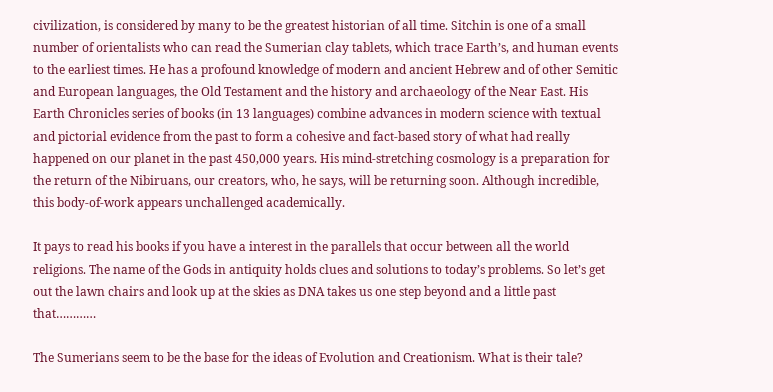civilization, is considered by many to be the greatest historian of all time. Sitchin is one of a small number of orientalists who can read the Sumerian clay tablets, which trace Earth’s, and human events to the earliest times. He has a profound knowledge of modern and ancient Hebrew and of other Semitic and European languages, the Old Testament and the history and archaeology of the Near East. His Earth Chronicles series of books (in 13 languages) combine advances in modern science with textual and pictorial evidence from the past to form a cohesive and fact-based story of what had really happened on our planet in the past 450,000 years. His mind-stretching cosmology is a preparation for the return of the Nibiruans, our creators, who, he says, will be returning soon. Although incredible, this body-of-work appears unchallenged academically.

It pays to read his books if you have a interest in the parallels that occur between all the world religions. The name of the Gods in antiquity holds clues and solutions to today’s problems. So let’s get out the lawn chairs and look up at the skies as DNA takes us one step beyond and a little past that…………

The Sumerians seem to be the base for the ideas of Evolution and Creationism. What is their tale?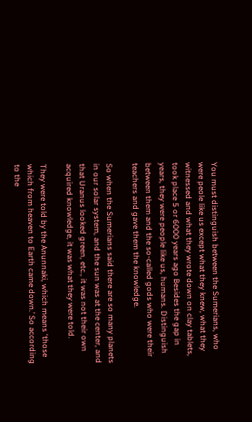You must distinguish between the Sumerians, who were peole like us except what they knew, what they witnessed and what they wrote down on clay tablets, took place 5 or 6000 years ago Besides the gap in years, they were people like us, humans. Distinguish between them and the so-called gods who were their teachers and gave them the knowledge.

So when the Sumerians said there are so many planets in our solar system, and the sun was at the center, and that Uranus looked green, etc., it was not their own acquired knowledge, it was what they were told.

They were told by the Anunnaki, which means ‘those which from heaven to Earth came down.’ So according to the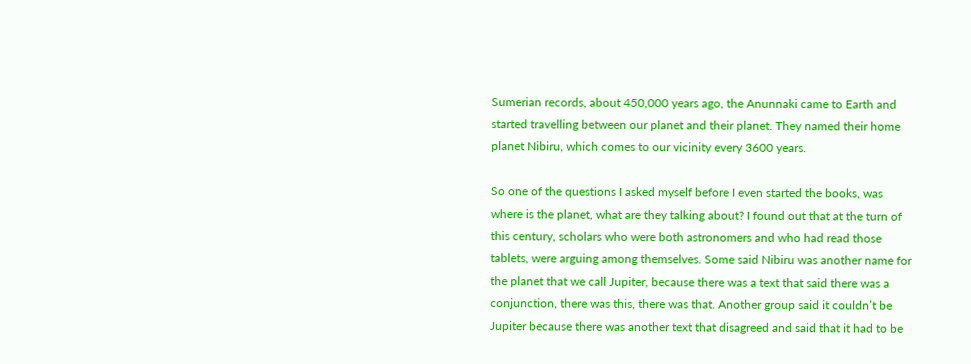Sumerian records, about 450,000 years ago, the Anunnaki came to Earth and started travelling between our planet and their planet. They named their home planet Nibiru, which comes to our vicinity every 3600 years.

So one of the questions I asked myself before I even started the books, was where is the planet, what are they talking about? I found out that at the turn of this century, scholars who were both astronomers and who had read those tablets, were arguing among themselves. Some said Nibiru was another name for the planet that we call Jupiter, because there was a text that said there was a conjunction, there was this, there was that. Another group said it couldn’t be Jupiter because there was another text that disagreed and said that it had to be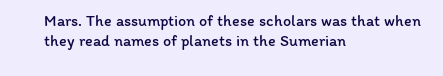Mars. The assumption of these scholars was that when they read names of planets in the Sumerian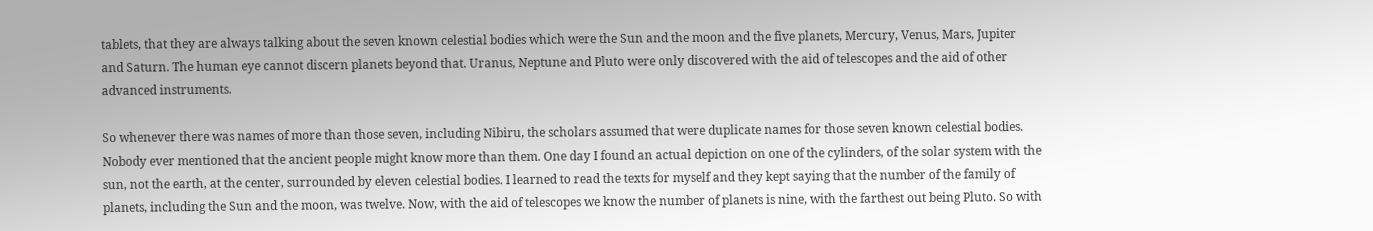tablets, that they are always talking about the seven known celestial bodies which were the Sun and the moon and the five planets, Mercury, Venus, Mars, Jupiter and Saturn. The human eye cannot discern planets beyond that. Uranus, Neptune and Pluto were only discovered with the aid of telescopes and the aid of other advanced instruments.

So whenever there was names of more than those seven, including Nibiru, the scholars assumed that were duplicate names for those seven known celestial bodies. Nobody ever mentioned that the ancient people might know more than them. One day I found an actual depiction on one of the cylinders, of the solar system with the sun, not the earth, at the center, surrounded by eleven celestial bodies. I learned to read the texts for myself and they kept saying that the number of the family of planets, including the Sun and the moon, was twelve. Now, with the aid of telescopes we know the number of planets is nine, with the farthest out being Pluto. So with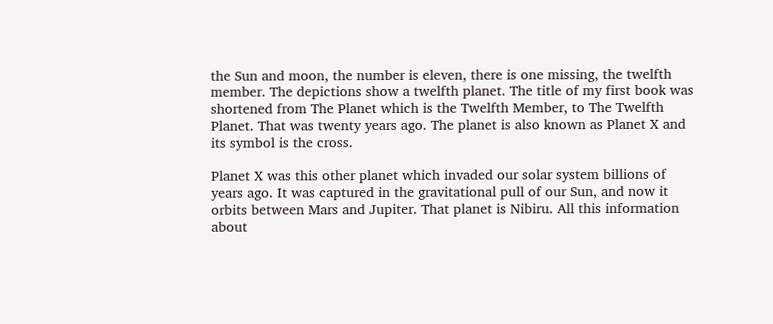the Sun and moon, the number is eleven, there is one missing, the twelfth member. The depictions show a twelfth planet. The title of my first book was shortened from The Planet which is the Twelfth Member, to The Twelfth Planet. That was twenty years ago. The planet is also known as Planet X and its symbol is the cross.

Planet X was this other planet which invaded our solar system billions of years ago. It was captured in the gravitational pull of our Sun, and now it orbits between Mars and Jupiter. That planet is Nibiru. All this information about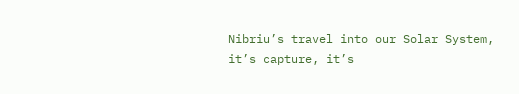Nibriu’s travel into our Solar System, it’s capture, it’s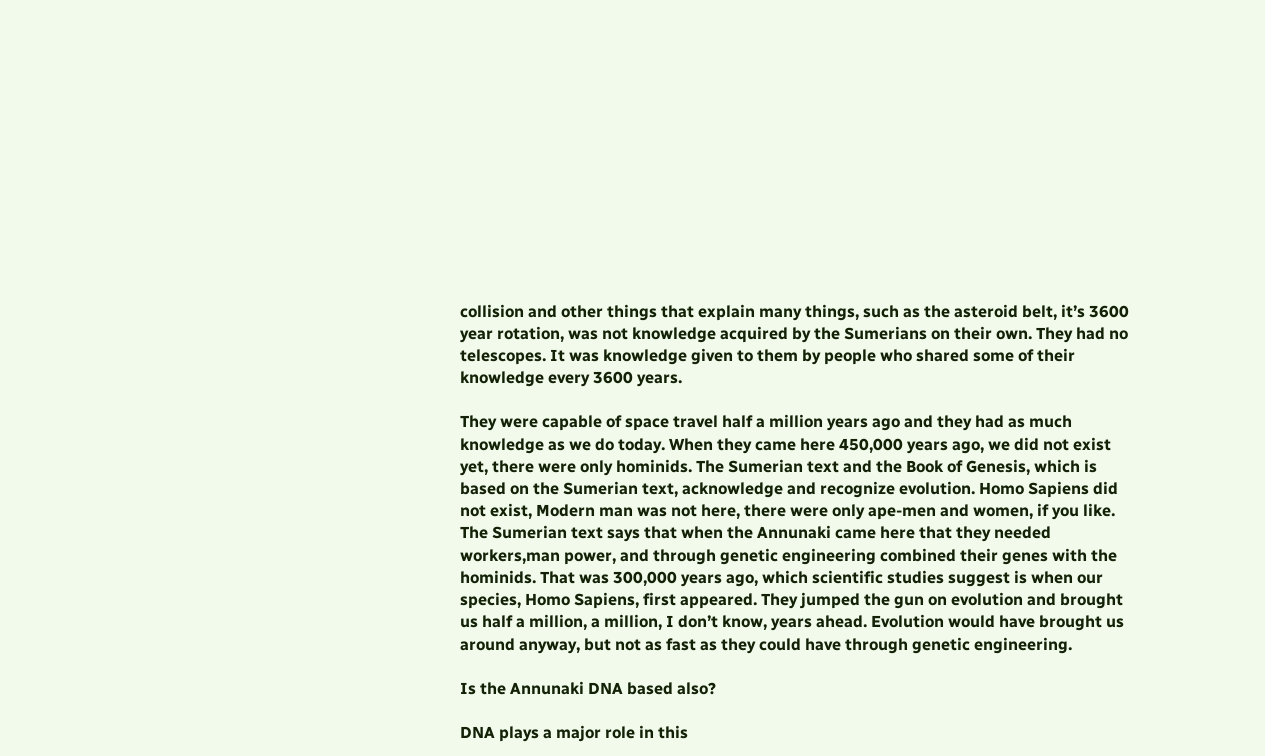collision and other things that explain many things, such as the asteroid belt, it’s 3600 year rotation, was not knowledge acquired by the Sumerians on their own. They had no telescopes. It was knowledge given to them by people who shared some of their knowledge every 3600 years.

They were capable of space travel half a million years ago and they had as much knowledge as we do today. When they came here 450,000 years ago, we did not exist yet, there were only hominids. The Sumerian text and the Book of Genesis, which is based on the Sumerian text, acknowledge and recognize evolution. Homo Sapiens did not exist, Modern man was not here, there were only ape-men and women, if you like. The Sumerian text says that when the Annunaki came here that they needed workers,man power, and through genetic engineering combined their genes with the hominids. That was 300,000 years ago, which scientific studies suggest is when our species, Homo Sapiens, first appeared. They jumped the gun on evolution and brought us half a million, a million, I don’t know, years ahead. Evolution would have brought us around anyway, but not as fast as they could have through genetic engineering.

Is the Annunaki DNA based also?

DNA plays a major role in this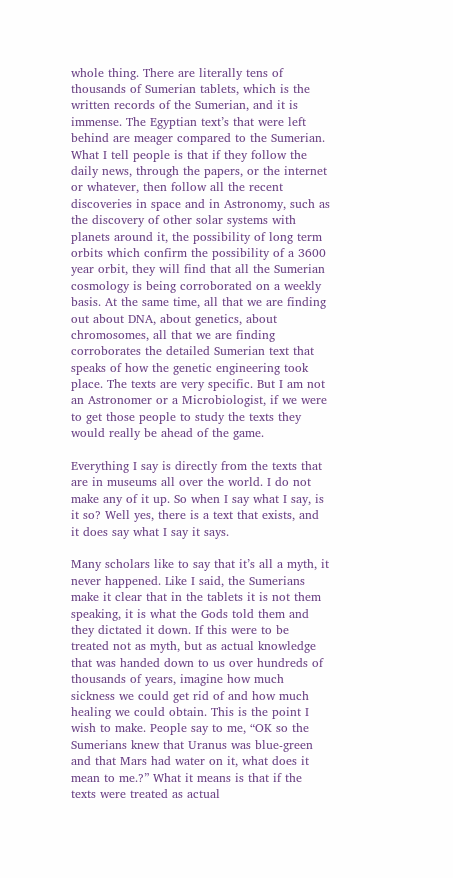whole thing. There are literally tens of thousands of Sumerian tablets, which is the written records of the Sumerian, and it is immense. The Egyptian text’s that were left behind are meager compared to the Sumerian. What I tell people is that if they follow the daily news, through the papers, or the internet or whatever, then follow all the recent discoveries in space and in Astronomy, such as the discovery of other solar systems with planets around it, the possibility of long term orbits which confirm the possibility of a 3600 year orbit, they will find that all the Sumerian cosmology is being corroborated on a weekly basis. At the same time, all that we are finding out about DNA, about genetics, about chromosomes, all that we are finding corroborates the detailed Sumerian text that speaks of how the genetic engineering took place. The texts are very specific. But I am not an Astronomer or a Microbiologist, if we were to get those people to study the texts they would really be ahead of the game.

Everything I say is directly from the texts that are in museums all over the world. I do not make any of it up. So when I say what I say, is it so? Well yes, there is a text that exists, and it does say what I say it says.

Many scholars like to say that it’s all a myth, it never happened. Like I said, the Sumerians make it clear that in the tablets it is not them speaking, it is what the Gods told them and they dictated it down. If this were to be treated not as myth, but as actual knowledge that was handed down to us over hundreds of thousands of years, imagine how much sickness we could get rid of and how much healing we could obtain. This is the point I wish to make. People say to me, “OK so the Sumerians knew that Uranus was blue-green and that Mars had water on it, what does it mean to me.?” What it means is that if the texts were treated as actual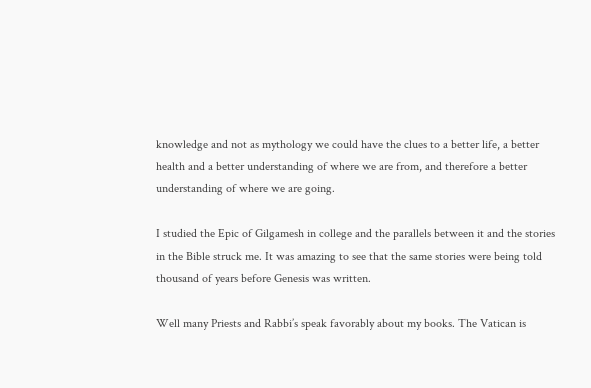knowledge and not as mythology we could have the clues to a better life, a better health and a better understanding of where we are from, and therefore a better understanding of where we are going.

I studied the Epic of Gilgamesh in college and the parallels between it and the stories in the Bible struck me. It was amazing to see that the same stories were being told thousand of years before Genesis was written.

Well many Priests and Rabbi’s speak favorably about my books. The Vatican is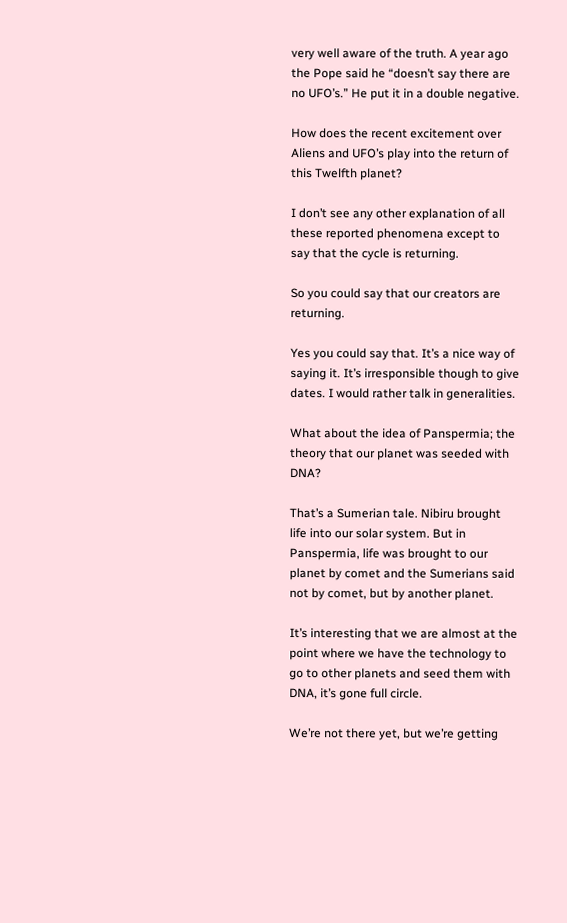very well aware of the truth. A year ago the Pope said he “doesn’t say there are no UFO’s.” He put it in a double negative.

How does the recent excitement over Aliens and UFO’s play into the return of this Twelfth planet?

I don’t see any other explanation of all these reported phenomena except to say that the cycle is returning.

So you could say that our creators are returning.

Yes you could say that. It’s a nice way of saying it. It’s irresponsible though to give dates. I would rather talk in generalities.

What about the idea of Panspermia; the theory that our planet was seeded with DNA?

That’s a Sumerian tale. Nibiru brought life into our solar system. But in Panspermia, life was brought to our planet by comet and the Sumerians said not by comet, but by another planet.

It’s interesting that we are almost at the point where we have the technology to go to other planets and seed them with DNA, it’s gone full circle.

We’re not there yet, but we’re getting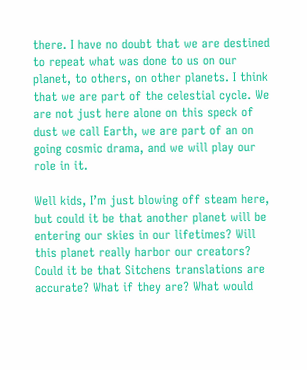there. I have no doubt that we are destined to repeat what was done to us on our planet, to others, on other planets. I think that we are part of the celestial cycle. We are not just here alone on this speck of dust we call Earth, we are part of an on going cosmic drama, and we will play our role in it.

Well kids, I’m just blowing off steam here, but could it be that another planet will be entering our skies in our lifetimes? Will this planet really harbor our creators? Could it be that Sitchens translations are accurate? What if they are? What would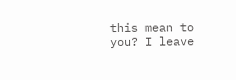this mean to you? I leave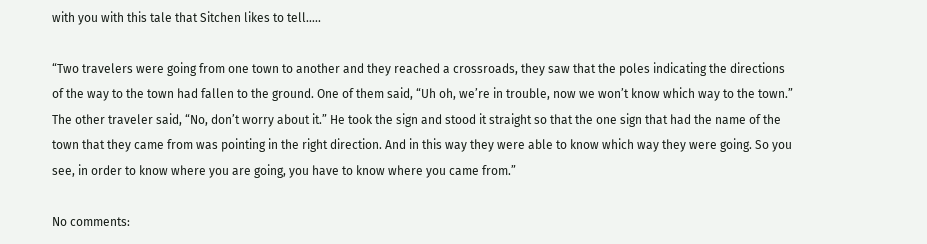with you with this tale that Sitchen likes to tell…..

“Two travelers were going from one town to another and they reached a crossroads, they saw that the poles indicating the directions of the way to the town had fallen to the ground. One of them said, “Uh oh, we’re in trouble, now we won’t know which way to the town.” The other traveler said, “No, don’t worry about it.” He took the sign and stood it straight so that the one sign that had the name of the town that they came from was pointing in the right direction. And in this way they were able to know which way they were going. So you see, in order to know where you are going, you have to know where you came from.”

No comments: